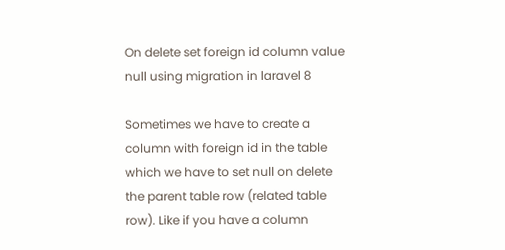On delete set foreign id column value null using migration in laravel 8

Sometimes we have to create a column with foreign id in the table which we have to set null on delete the parent table row (related table row). Like if you have a column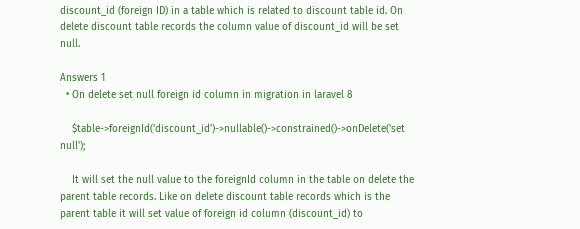discount_id (foreign ID) in a table which is related to discount table id. On delete discount table records the column value of discount_id will be set null.

Answers 1
  • On delete set null foreign id column in migration in laravel 8

    $table->foreignId('discount_id')->nullable()->constrained()->onDelete('set null');

    It will set the null value to the foreignId column in the table on delete the parent table records. Like on delete discount table records which is the parent table it will set value of foreign id column (discount_id) to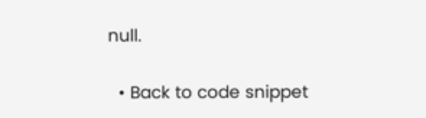null.

  • Back to code snippet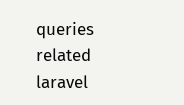queries related laravel